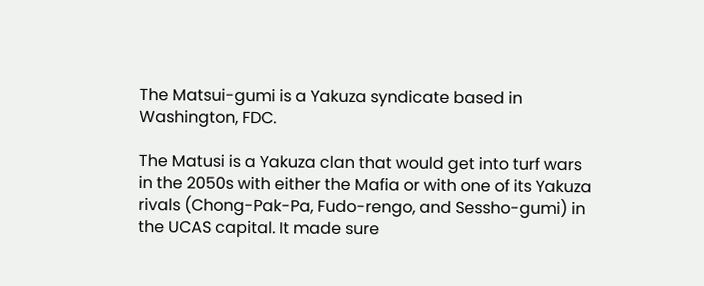The Matsui-gumi is a Yakuza syndicate based in Washington, FDC.

The Matusi is a Yakuza clan that would get into turf wars in the 2050s with either the Mafia or with one of its Yakuza rivals (Chong-Pak-Pa, Fudo-rengo, and Sessho-gumi) in the UCAS capital. It made sure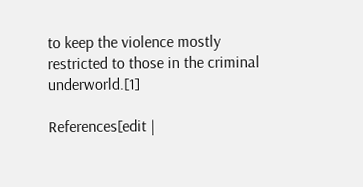to keep the violence mostly restricted to those in the criminal underworld.[1]

References[edit |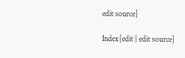edit source]

Index[edit | edit source]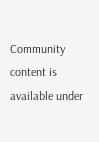Community content is available under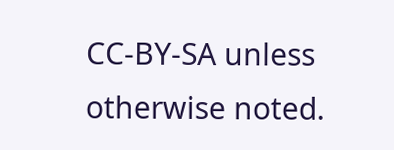CC-BY-SA unless otherwise noted.